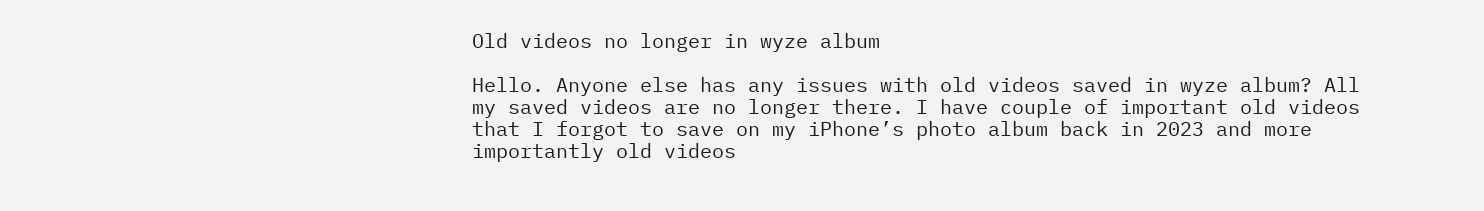Old videos no longer in wyze album

Hello. Anyone else has any issues with old videos saved in wyze album? All my saved videos are no longer there. I have couple of important old videos that I forgot to save on my iPhone’s photo album back in 2023 and more importantly old videos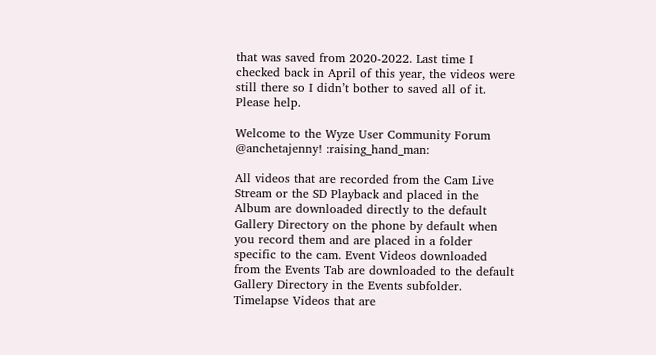that was saved from 2020-2022. Last time I checked back in April of this year, the videos were still there so I didn’t bother to saved all of it. Please help.

Welcome to the Wyze User Community Forum @anchetajenny! :raising_hand_man:

All videos that are recorded from the Cam Live Stream or the SD Playback and placed in the Album are downloaded directly to the default Gallery Directory on the phone by default when you record them and are placed in a folder specific to the cam. Event Videos downloaded from the Events Tab are downloaded to the default Gallery Directory in the Events subfolder. Timelapse Videos that are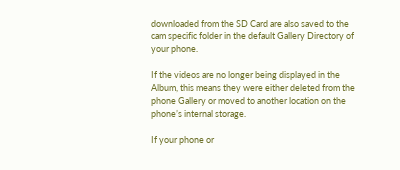downloaded from the SD Card are also saved to the cam specific folder in the default Gallery Directory of your phone.

If the videos are no longer being displayed in the Album, this means they were either deleted from the phone Gallery or moved to another location on the phone’s internal storage.

If your phone or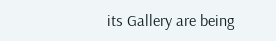its Gallery are being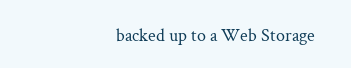backed up to a Web Storage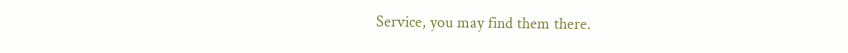Service, you may find them there.